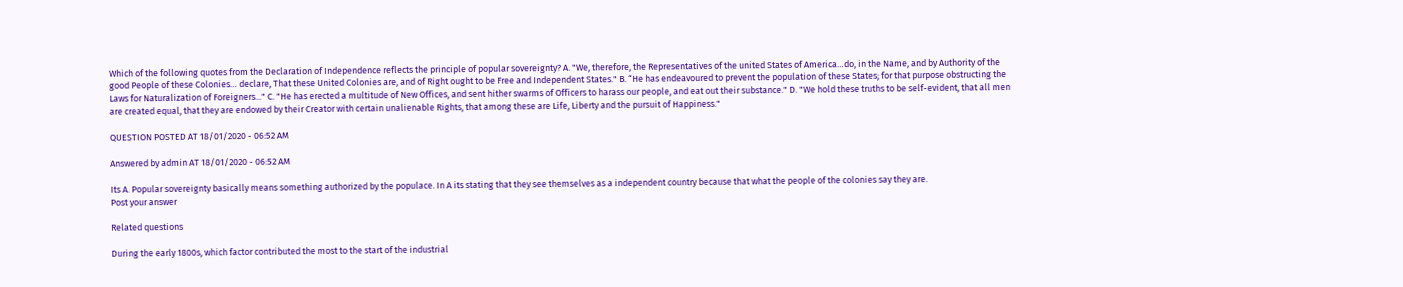Which of the following quotes from the Declaration of Independence reflects the principle of popular sovereignty? A. "We, therefore, the Representatives of the united States of America…do, in the Name, and by Authority of the good People of these Colonies… declare, That these United Colonies are, and of Right ought to be Free and Independent States." B. “He has endeavoured to prevent the population of these States; for that purpose obstructing the Laws for Naturalization of Foreigners..." C. "He has erected a multitude of New Offices, and sent hither swarms of Officers to harass our people, and eat out their substance." D. "We hold these truths to be self-evident, that all men are created equal, that they are endowed by their Creator with certain unalienable Rights, that among these are Life, Liberty and the pursuit of Happiness."

QUESTION POSTED AT 18/01/2020 - 06:52 AM

Answered by admin AT 18/01/2020 - 06:52 AM

Its A. Popular sovereignty basically means something authorized by the populace. In A its stating that they see themselves as a independent country because that what the people of the colonies say they are.
Post your answer

Related questions

During the early 1800s, which factor contributed the most to the start of the industrial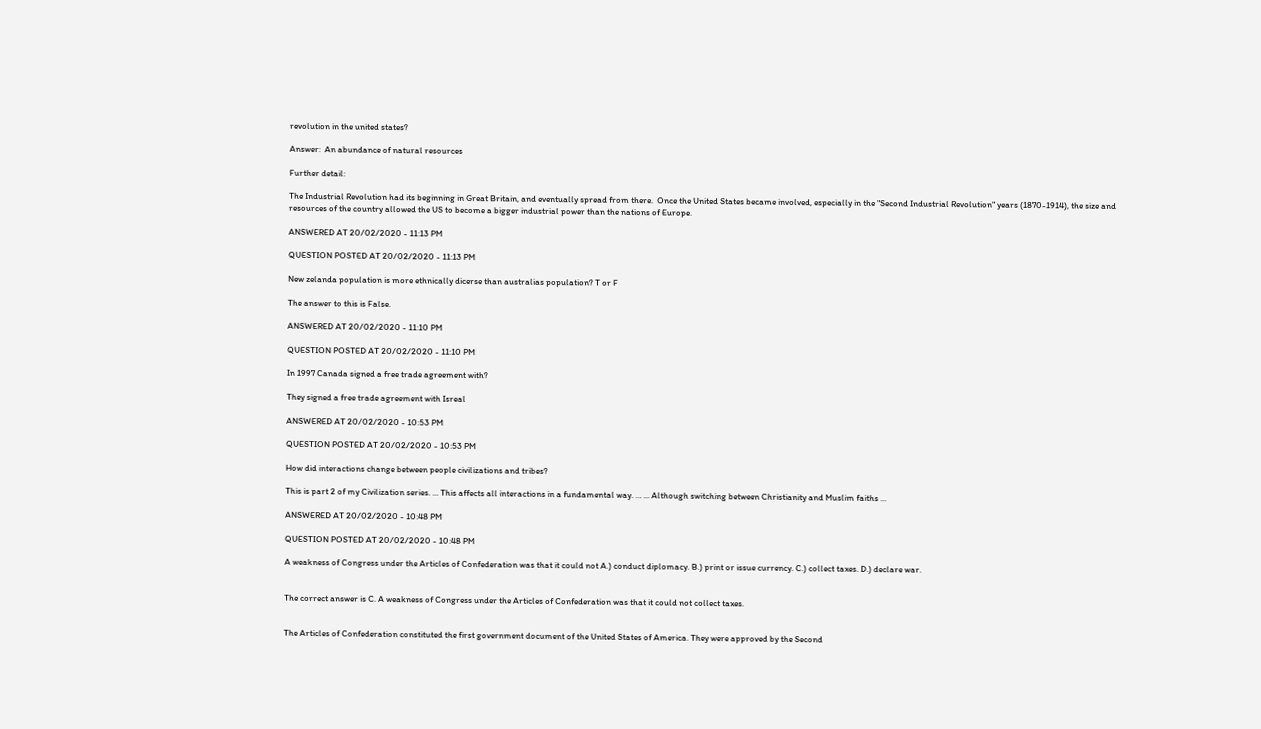revolution in the united states?

Answer:  An abundance of natural resources

Further detail:

The Industrial Revolution had its beginning in Great Britain, and eventually spread from there.  Once the United States became involved, especially in the "Second Industrial Revolution" years (1870-1914), the size and resources of the country allowed the US to become a bigger industrial power than the nations of Europe.

ANSWERED AT 20/02/2020 - 11:13 PM

QUESTION POSTED AT 20/02/2020 - 11:13 PM

New zelanda population is more ethnically dicerse than australias population? T or F

The answer to this is False.

ANSWERED AT 20/02/2020 - 11:10 PM

QUESTION POSTED AT 20/02/2020 - 11:10 PM

In 1997 Canada signed a free trade agreement with?

They signed a free trade agreement with Isreal

ANSWERED AT 20/02/2020 - 10:53 PM

QUESTION POSTED AT 20/02/2020 - 10:53 PM

How did interactions change between people civilizations and tribes?

This is part 2 of my Civilization series. ... This affects all interactions in a fundamental way. … ... Although switching between Christianity and Muslim faiths ...

ANSWERED AT 20/02/2020 - 10:48 PM

QUESTION POSTED AT 20/02/2020 - 10:48 PM

A weakness of Congress under the Articles of Confederation was that it could not A.) conduct diplomacy. B.) print or issue currency. C.) collect taxes. D.) declare war.


The correct answer is C. A weakness of Congress under the Articles of Confederation was that it could not collect taxes.


The Articles of Confederation constituted the first government document of the United States of America. They were approved by the Second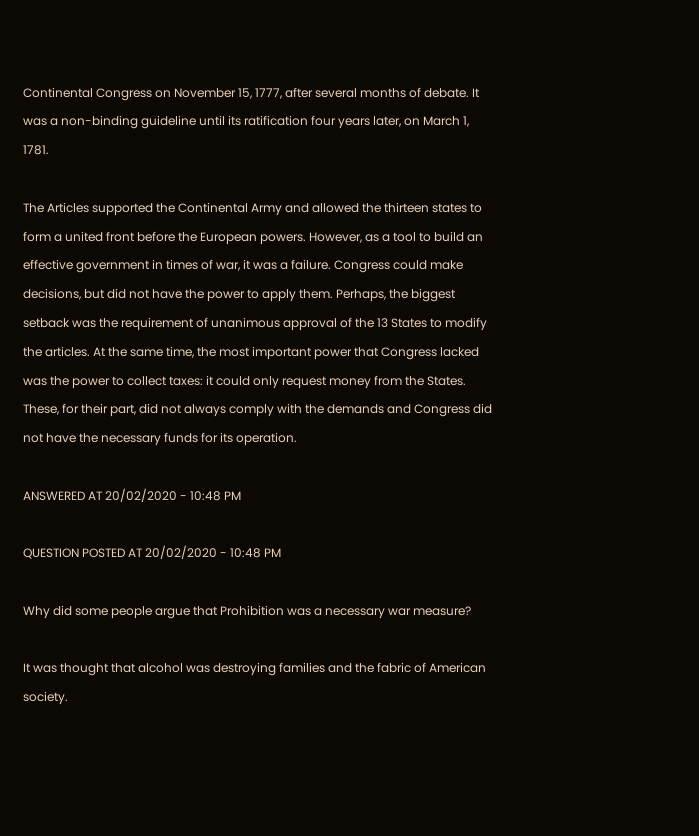Continental Congress on November 15, 1777, after several months of debate. It was a non-binding guideline until its ratification four years later, on March 1, 1781.

The Articles supported the Continental Army and allowed the thirteen states to form a united front before the European powers. However, as a tool to build an effective government in times of war, it was a failure. Congress could make decisions, but did not have the power to apply them. Perhaps, the biggest setback was the requirement of unanimous approval of the 13 States to modify the articles. At the same time, the most important power that Congress lacked was the power to collect taxes: it could only request money from the States. These, for their part, did not always comply with the demands and Congress did not have the necessary funds for its operation.

ANSWERED AT 20/02/2020 - 10:48 PM

QUESTION POSTED AT 20/02/2020 - 10:48 PM

Why did some people argue that Prohibition was a necessary war measure?

It was thought that alcohol was destroying families and the fabric of American society.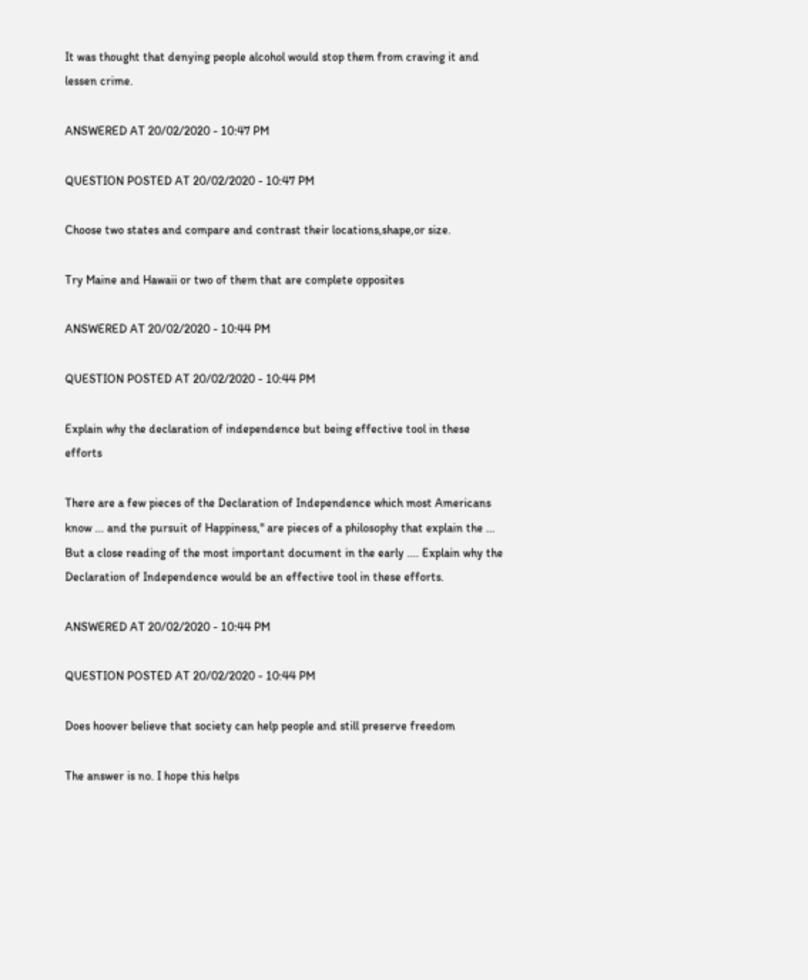It was thought that denying people alcohol would stop them from craving it and lessen crime.

ANSWERED AT 20/02/2020 - 10:47 PM

QUESTION POSTED AT 20/02/2020 - 10:47 PM

Choose two states and compare and contrast their locations,shape,or size.

Try Maine and Hawaii or two of them that are complete opposites

ANSWERED AT 20/02/2020 - 10:44 PM

QUESTION POSTED AT 20/02/2020 - 10:44 PM

Explain why the declaration of independence but being effective tool in these efforts

There are a few pieces of the Declaration of Independence which most Americans know ... and the pursuit of Happiness," are pieces of a philosophy that explain the ... But a close reading of the most important document in the early .... Explain why the Declaration of Independence would be an effective tool in these efforts.

ANSWERED AT 20/02/2020 - 10:44 PM

QUESTION POSTED AT 20/02/2020 - 10:44 PM

Does hoover believe that society can help people and still preserve freedom

The answer is no. I hope this helps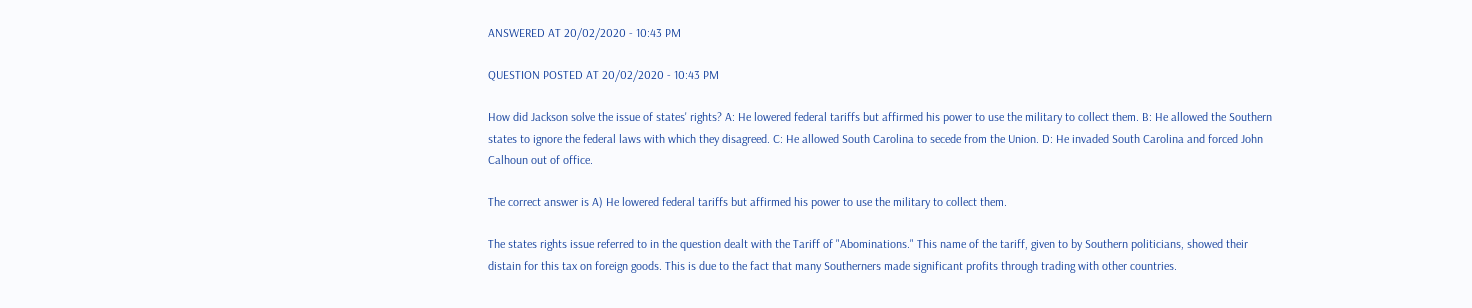ANSWERED AT 20/02/2020 - 10:43 PM

QUESTION POSTED AT 20/02/2020 - 10:43 PM

How did Jackson solve the issue of states' rights? A: He lowered federal tariffs but affirmed his power to use the military to collect them. B: He allowed the Southern states to ignore the federal laws with which they disagreed. C: He allowed South Carolina to secede from the Union. D: He invaded South Carolina and forced John Calhoun out of office.

The correct answer is A) He lowered federal tariffs but affirmed his power to use the military to collect them.

The states rights issue referred to in the question dealt with the Tariff of "Abominations." This name of the tariff, given to by Southern politicians, showed their distain for this tax on foreign goods. This is due to the fact that many Southerners made significant profits through trading with other countries.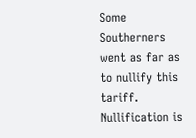Some Southerners went as far as to nullify this tariff. Nullification is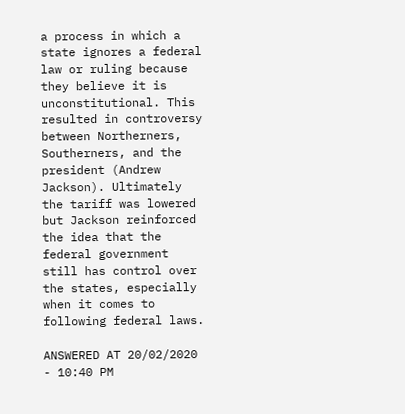a process in which a state ignores a federal law or ruling because they believe it is unconstitutional. This resulted in controversy between Northerners, Southerners, and the president (Andrew Jackson). Ultimately the tariff was lowered but Jackson reinforced the idea that the federal government still has control over the states, especially when it comes to following federal laws.

ANSWERED AT 20/02/2020 - 10:40 PM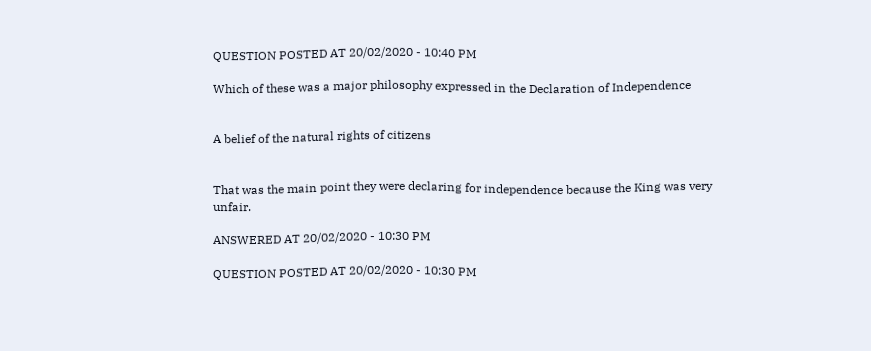QUESTION POSTED AT 20/02/2020 - 10:40 PM

Which of these was a major philosophy expressed in the Declaration of Independence


A belief of the natural rights of citizens


That was the main point they were declaring for independence because the King was very unfair.

ANSWERED AT 20/02/2020 - 10:30 PM

QUESTION POSTED AT 20/02/2020 - 10:30 PM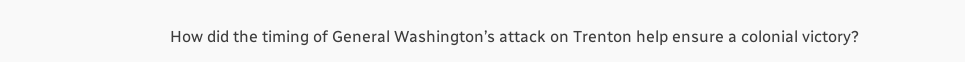How did the timing of General Washington’s attack on Trenton help ensure a colonial victory?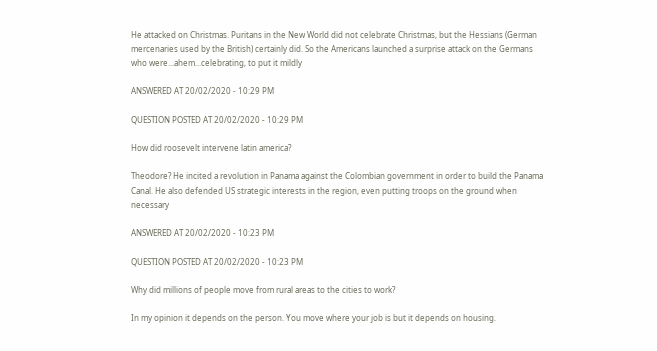He attacked on Christmas. Puritans in the New World did not celebrate Christmas, but the Hessians (German mercenaries used by the British) certainly did. So the Americans launched a surprise attack on the Germans who were...ahem...celebrating, to put it mildly

ANSWERED AT 20/02/2020 - 10:29 PM

QUESTION POSTED AT 20/02/2020 - 10:29 PM

How did roosevelt intervene latin america?

Theodore? He incited a revolution in Panama against the Colombian government in order to build the Panama Canal. He also defended US strategic interests in the region, even putting troops on the ground when necessary

ANSWERED AT 20/02/2020 - 10:23 PM

QUESTION POSTED AT 20/02/2020 - 10:23 PM

Why did millions of people move from rural areas to the cities to work?

In my opinion it depends on the person. You move where your job is but it depends on housing.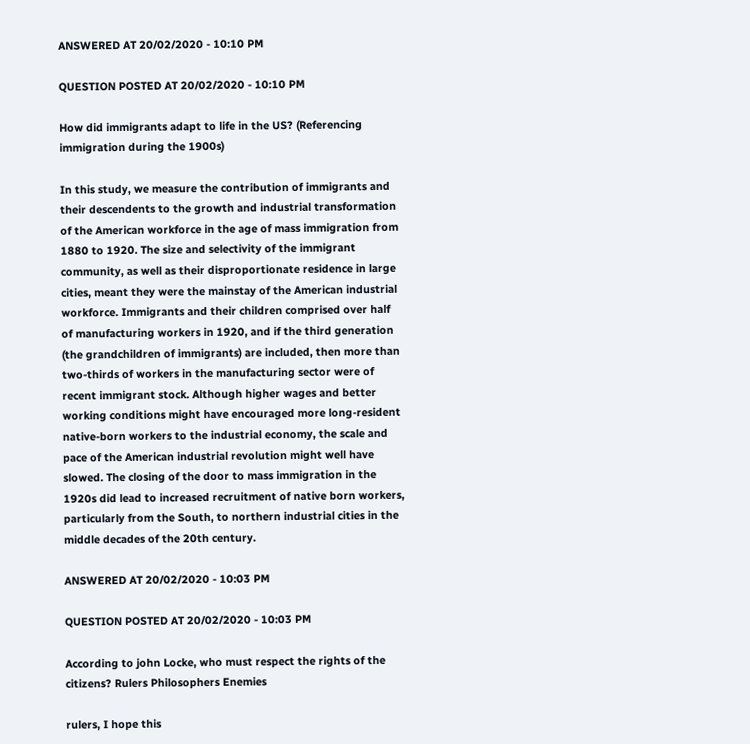ANSWERED AT 20/02/2020 - 10:10 PM

QUESTION POSTED AT 20/02/2020 - 10:10 PM

How did immigrants adapt to life in the US? (Referencing immigration during the 1900s)

In this study, we measure the contribution of immigrants and their descendents to the growth and industrial transformation of the American workforce in the age of mass immigration from 1880 to 1920. The size and selectivity of the immigrant community, as well as their disproportionate residence in large cities, meant they were the mainstay of the American industrial workforce. Immigrants and their children comprised over half of manufacturing workers in 1920, and if the third generation (the grandchildren of immigrants) are included, then more than two-thirds of workers in the manufacturing sector were of recent immigrant stock. Although higher wages and better working conditions might have encouraged more long-resident native-born workers to the industrial economy, the scale and pace of the American industrial revolution might well have slowed. The closing of the door to mass immigration in the 1920s did lead to increased recruitment of native born workers, particularly from the South, to northern industrial cities in the middle decades of the 20th century.

ANSWERED AT 20/02/2020 - 10:03 PM

QUESTION POSTED AT 20/02/2020 - 10:03 PM

According to john Locke, who must respect the rights of the citizens? Rulers Philosophers Enemies

rulers, I hope this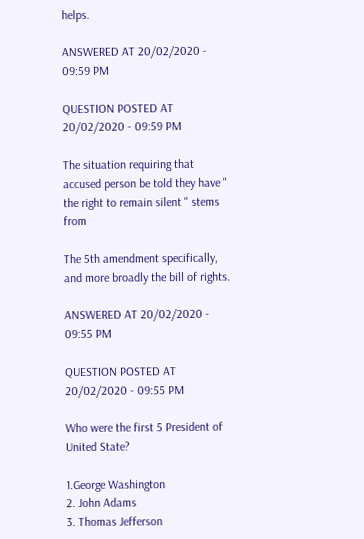helps.

ANSWERED AT 20/02/2020 - 09:59 PM

QUESTION POSTED AT 20/02/2020 - 09:59 PM

The situation requiring that accused person be told they have " the right to remain silent " stems from

The 5th amendment specifically, and more broadly the bill of rights.

ANSWERED AT 20/02/2020 - 09:55 PM

QUESTION POSTED AT 20/02/2020 - 09:55 PM

Who were the first 5 President of United State?

1.George Washington
2. John Adams
3. Thomas Jefferson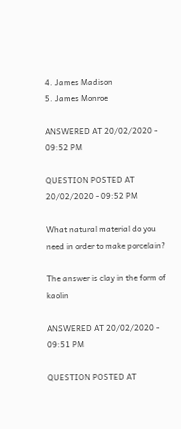4. James Madison
5. James Monroe

ANSWERED AT 20/02/2020 - 09:52 PM

QUESTION POSTED AT 20/02/2020 - 09:52 PM

What natural material do you need in order to make porcelain?

The answer is clay in the form of kaolin

ANSWERED AT 20/02/2020 - 09:51 PM

QUESTION POSTED AT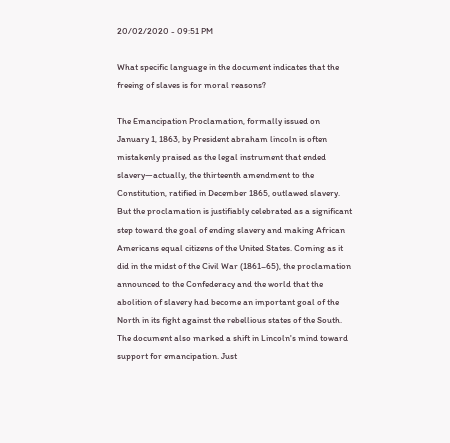20/02/2020 - 09:51 PM

What specific language in the document indicates that the freeing of slaves is for moral reasons?

The Emancipation Proclamation, formally issued on January 1, 1863, by President abraham lincoln is often mistakenly praised as the legal instrument that ended slavery—actually, the thirteenth amendment to the Constitution, ratified in December 1865, outlawed slavery. But the proclamation is justifiably celebrated as a significant step toward the goal of ending slavery and making African Americans equal citizens of the United States. Coming as it did in the midst of the Civil War (1861–65), the proclamation announced to the Confederacy and the world that the abolition of slavery had become an important goal of the North in its fight against the rebellious states of the South. The document also marked a shift in Lincoln's mind toward support for emancipation. Just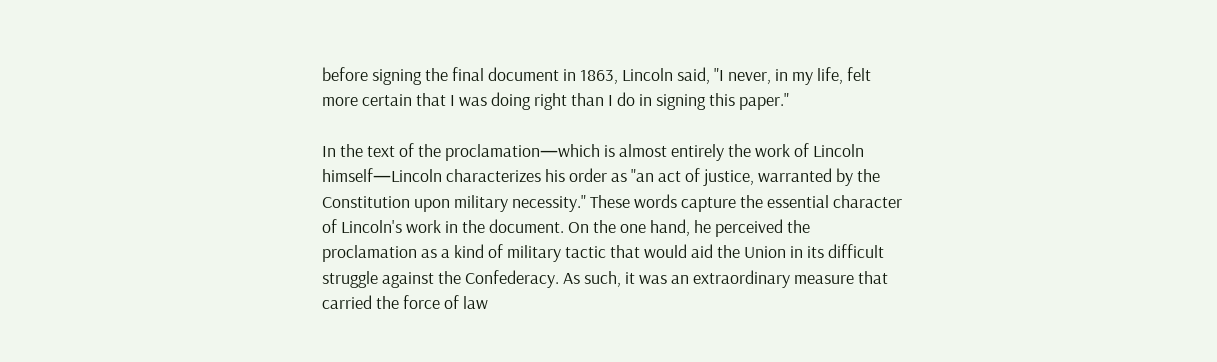before signing the final document in 1863, Lincoln said, "I never, in my life, felt more certain that I was doing right than I do in signing this paper."

In the text of the proclamation—which is almost entirely the work of Lincoln himself—Lincoln characterizes his order as "an act of justice, warranted by the Constitution upon military necessity." These words capture the essential character of Lincoln's work in the document. On the one hand, he perceived the proclamation as a kind of military tactic that would aid the Union in its difficult struggle against the Confederacy. As such, it was an extraordinary measure that carried the force of law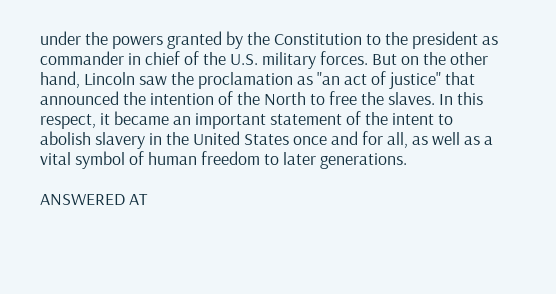under the powers granted by the Constitution to the president as commander in chief of the U.S. military forces. But on the other hand, Lincoln saw the proclamation as "an act of justice" that announced the intention of the North to free the slaves. In this respect, it became an important statement of the intent to abolish slavery in the United States once and for all, as well as a vital symbol of human freedom to later generations.

ANSWERED AT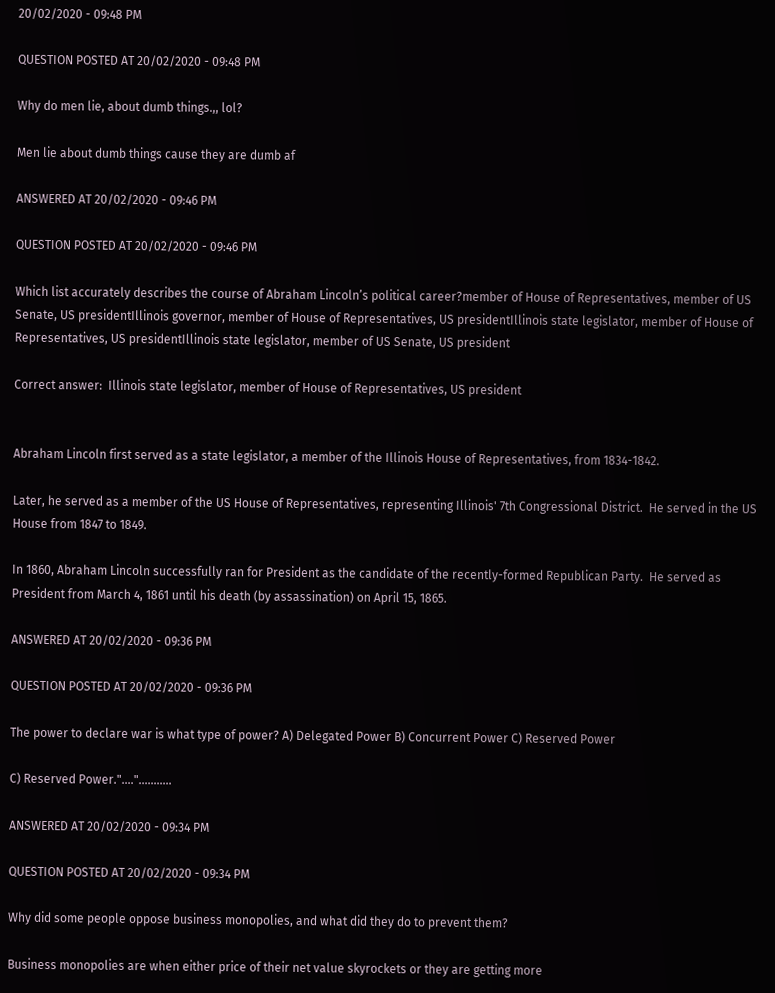20/02/2020 - 09:48 PM

QUESTION POSTED AT 20/02/2020 - 09:48 PM

Why do men lie, about dumb things.,, lol?

Men lie about dumb things cause they are dumb af

ANSWERED AT 20/02/2020 - 09:46 PM

QUESTION POSTED AT 20/02/2020 - 09:46 PM

Which list accurately describes the course of Abraham Lincoln’s political career?member of House of Representatives, member of US Senate, US presidentIllinois governor, member of House of Representatives, US presidentIllinois state legislator, member of House of Representatives, US presidentIllinois state legislator, member of US Senate, US president

Correct answer:  Illinois state legislator, member of House of Representatives, US president


Abraham Lincoln first served as a state legislator, a member of the Illinois House of Representatives, from 1834-1842.

Later, he served as a member of the US House of Representatives, representing Illinois' 7th Congressional District.  He served in the US House from 1847 to 1849.

In 1860, Abraham Lincoln successfully ran for President as the candidate of the recently-formed Republican Party.  He served as President from March 4, 1861 until his death (by assassination) on April 15, 1865.

ANSWERED AT 20/02/2020 - 09:36 PM

QUESTION POSTED AT 20/02/2020 - 09:36 PM

The power to declare war is what type of power? A) Delegated Power B) Concurrent Power C) Reserved Power

C) Reserved Power."...."...........

ANSWERED AT 20/02/2020 - 09:34 PM

QUESTION POSTED AT 20/02/2020 - 09:34 PM

Why did some people oppose business monopolies, and what did they do to prevent them?

Business monopolies are when either price of their net value skyrockets or they are getting more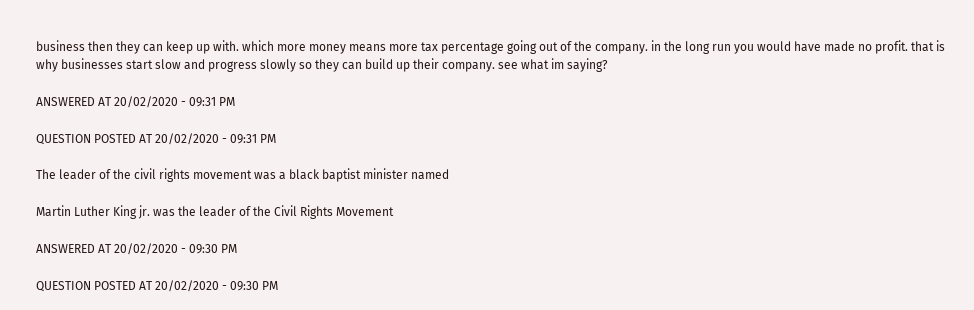business then they can keep up with. which more money means more tax percentage going out of the company. in the long run you would have made no profit. that is why businesses start slow and progress slowly so they can build up their company. see what im saying?

ANSWERED AT 20/02/2020 - 09:31 PM

QUESTION POSTED AT 20/02/2020 - 09:31 PM

The leader of the civil rights movement was a black baptist minister named

Martin Luther King jr. was the leader of the Civil Rights Movement

ANSWERED AT 20/02/2020 - 09:30 PM

QUESTION POSTED AT 20/02/2020 - 09:30 PM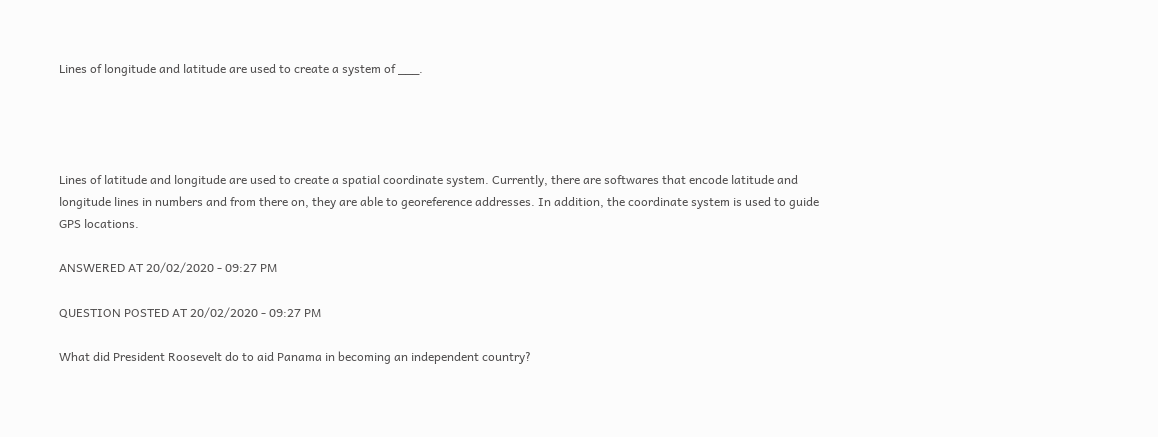Lines of longitude and latitude are used to create a system of ___.




Lines of latitude and longitude are used to create a spatial coordinate system. Currently, there are softwares that encode latitude and longitude lines in numbers and from there on, they are able to georeference addresses. In addition, the coordinate system is used to guide GPS locations.

ANSWERED AT 20/02/2020 - 09:27 PM

QUESTION POSTED AT 20/02/2020 - 09:27 PM

What did President Roosevelt do to aid Panama in becoming an independent country?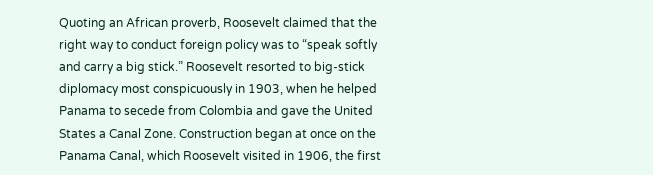Quoting an African proverb, Roosevelt claimed that the right way to conduct foreign policy was to “speak softly and carry a big stick.” Roosevelt resorted to big-stick diplomacy most conspicuously in 1903, when he helped Panama to secede from Colombia and gave the United States a Canal Zone. Construction began at once on the Panama Canal, which Roosevelt visited in 1906, the first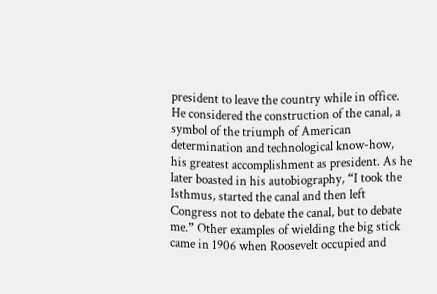president to leave the country while in office. He considered the construction of the canal, a symbol of the triumph of American determination and technological know-how, his greatest accomplishment as president. As he later boasted in his autobiography, “I took the Isthmus, started the canal and then left Congress not to debate the canal, but to debate me.” Other examples of wielding the big stick came in 1906 when Roosevelt occupied and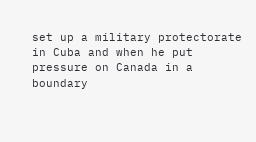set up a military protectorate in Cuba and when he put pressure on Canada in a boundary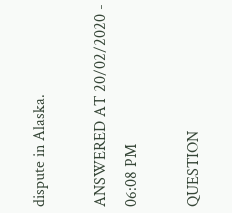dispute in Alaska.

ANSWERED AT 20/02/2020 - 06:08 PM

QUESTION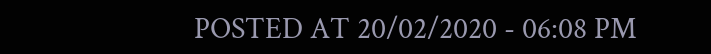POSTED AT 20/02/2020 - 06:08 PM